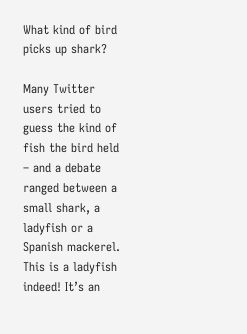What kind of bird picks up shark?

Many Twitter users tried to guess the kind of fish the bird held – and a debate ranged between a small shark, a ladyfish or a Spanish mackerel. This is a ladyfish indeed! It’s an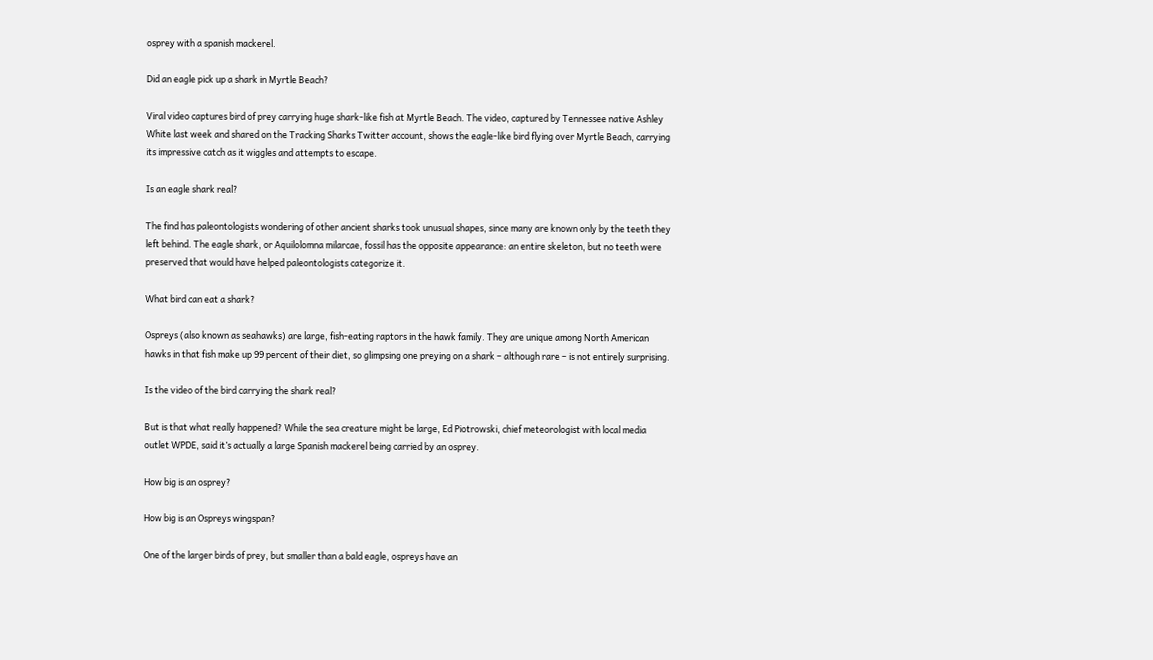osprey with a spanish mackerel.

Did an eagle pick up a shark in Myrtle Beach?

Viral video captures bird of prey carrying huge shark-like fish at Myrtle Beach. The video, captured by Tennessee native Ashley White last week and shared on the Tracking Sharks Twitter account, shows the eagle-like bird flying over Myrtle Beach, carrying its impressive catch as it wiggles and attempts to escape.

Is an eagle shark real?

The find has paleontologists wondering of other ancient sharks took unusual shapes, since many are known only by the teeth they left behind. The eagle shark, or Aquilolomna milarcae, fossil has the opposite appearance: an entire skeleton, but no teeth were preserved that would have helped paleontologists categorize it.

What bird can eat a shark?

Ospreys (also known as seahawks) are large, fish-eating raptors in the hawk family. They are unique among North American hawks in that fish make up 99 percent of their diet, so glimpsing one preying on a shark – although rare – is not entirely surprising.

Is the video of the bird carrying the shark real?

But is that what really happened? While the sea creature might be large, Ed Piotrowski, chief meteorologist with local media outlet WPDE, said it’s actually a large Spanish mackerel being carried by an osprey.

How big is an osprey?

How big is an Ospreys wingspan?

One of the larger birds of prey, but smaller than a bald eagle, ospreys have an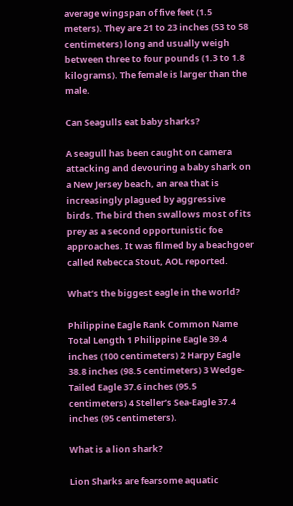average wingspan of five feet (1.5 meters). They are 21 to 23 inches (53 to 58 centimeters) long and usually weigh between three to four pounds (1.3 to 1.8 kilograms). The female is larger than the male.

Can Seagulls eat baby sharks?

A seagull has been caught on camera attacking and devouring a baby shark on a New Jersey beach, an area that is increasingly plagued by aggressive birds. The bird then swallows most of its prey as a second opportunistic foe approaches. It was filmed by a beachgoer called Rebecca Stout, AOL reported.

What’s the biggest eagle in the world?

Philippine Eagle Rank Common Name Total Length 1 Philippine Eagle 39.4 inches (100 centimeters) 2 Harpy Eagle 38.8 inches (98.5 centimeters) 3 Wedge-Tailed Eagle 37.6 inches (95.5 centimeters) 4 Steller’s Sea-Eagle 37.4 inches (95 centimeters).

What is a lion shark?

Lion Sharks are fearsome aquatic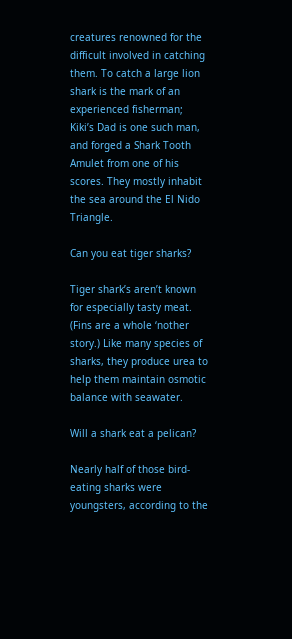creatures renowned for the difficult involved in catching them. To catch a large lion shark is the mark of an experienced fisherman; Kiki’s Dad is one such man, and forged a Shark Tooth Amulet from one of his scores. They mostly inhabit the sea around the El Nido Triangle.

Can you eat tiger sharks?

Tiger shark’s aren’t known for especially tasty meat. (Fins are a whole ‘nother story.) Like many species of sharks, they produce urea to help them maintain osmotic balance with seawater.

Will a shark eat a pelican?

Nearly half of those bird-eating sharks were youngsters, according to the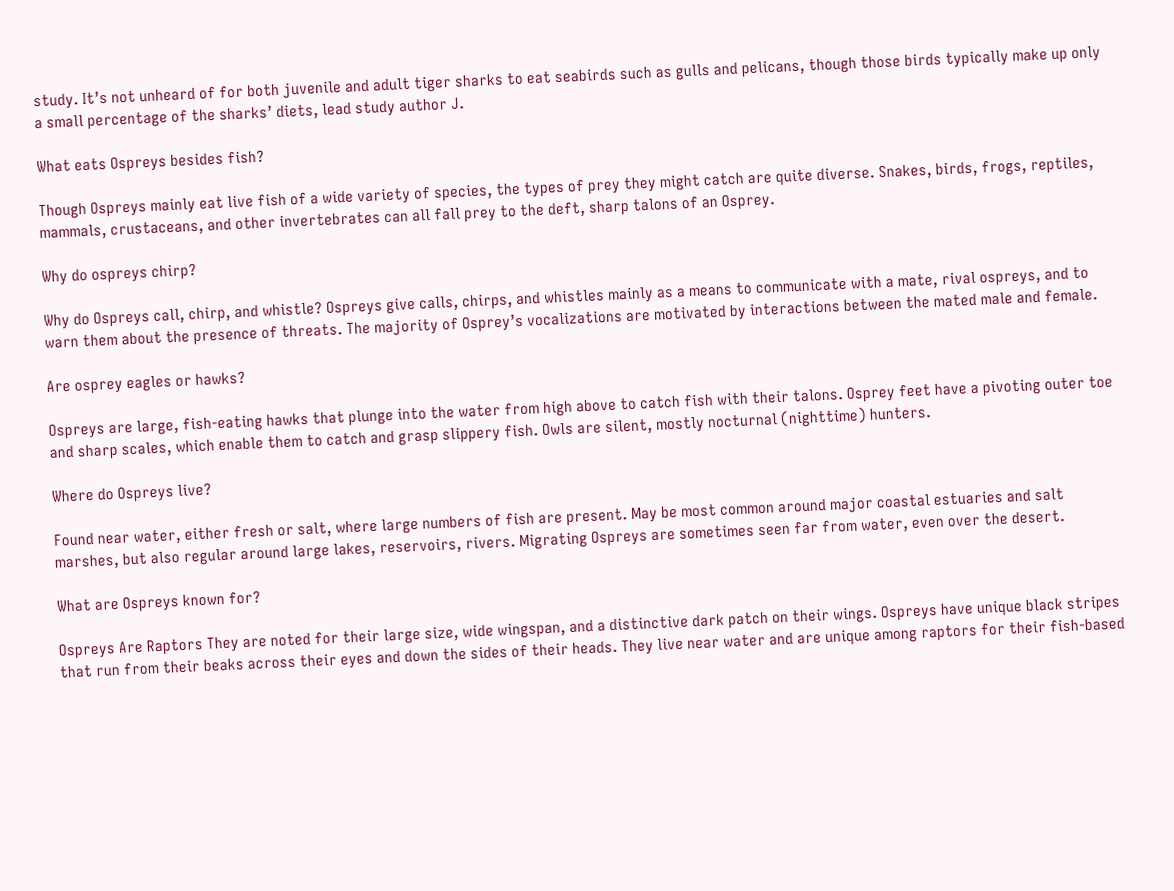study. It’s not unheard of for both juvenile and adult tiger sharks to eat seabirds such as gulls and pelicans, though those birds typically make up only a small percentage of the sharks’ diets, lead study author J.

What eats Ospreys besides fish?

Though Ospreys mainly eat live fish of a wide variety of species, the types of prey they might catch are quite diverse. Snakes, birds, frogs, reptiles, mammals, crustaceans, and other invertebrates can all fall prey to the deft, sharp talons of an Osprey.

Why do ospreys chirp?

Why do Ospreys call, chirp, and whistle? Ospreys give calls, chirps, and whistles mainly as a means to communicate with a mate, rival ospreys, and to warn them about the presence of threats. The majority of Osprey’s vocalizations are motivated by interactions between the mated male and female.

Are osprey eagles or hawks?

Ospreys are large, fish-eating hawks that plunge into the water from high above to catch fish with their talons. Osprey feet have a pivoting outer toe and sharp scales, which enable them to catch and grasp slippery fish. Owls are silent, mostly nocturnal (nighttime) hunters.

Where do Ospreys live?

Found near water, either fresh or salt, where large numbers of fish are present. May be most common around major coastal estuaries and salt marshes, but also regular around large lakes, reservoirs, rivers. Migrating Ospreys are sometimes seen far from water, even over the desert.

What are Ospreys known for?

Ospreys Are Raptors They are noted for their large size, wide wingspan, and a distinctive dark patch on their wings. Ospreys have unique black stripes that run from their beaks across their eyes and down the sides of their heads. They live near water and are unique among raptors for their fish-based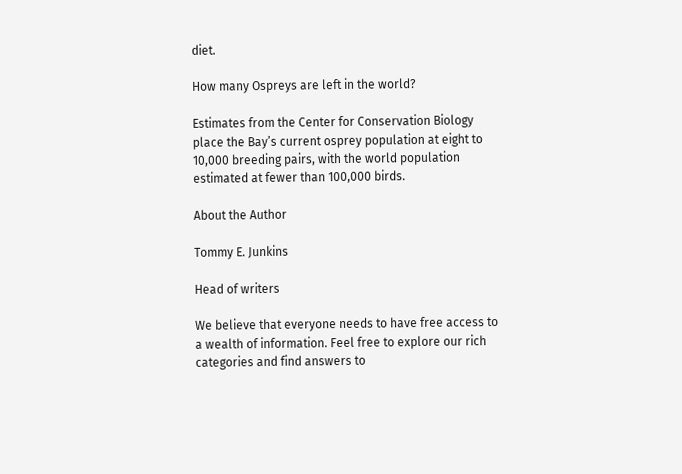diet.

How many Ospreys are left in the world?

Estimates from the Center for Conservation Biology place the Bay’s current osprey population at eight to 10,000 breeding pairs, with the world population estimated at fewer than 100,000 birds.

About the Author

Tommy E. Junkins

Head of writers

We believe that everyone needs to have free access to a wealth of information. Feel free to explore our rich categories and find answers to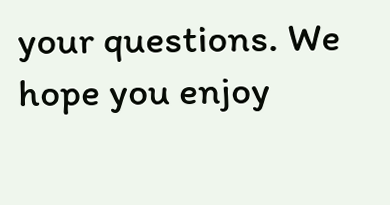your questions. We hope you enjoy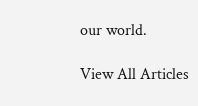our world.

View All Articles